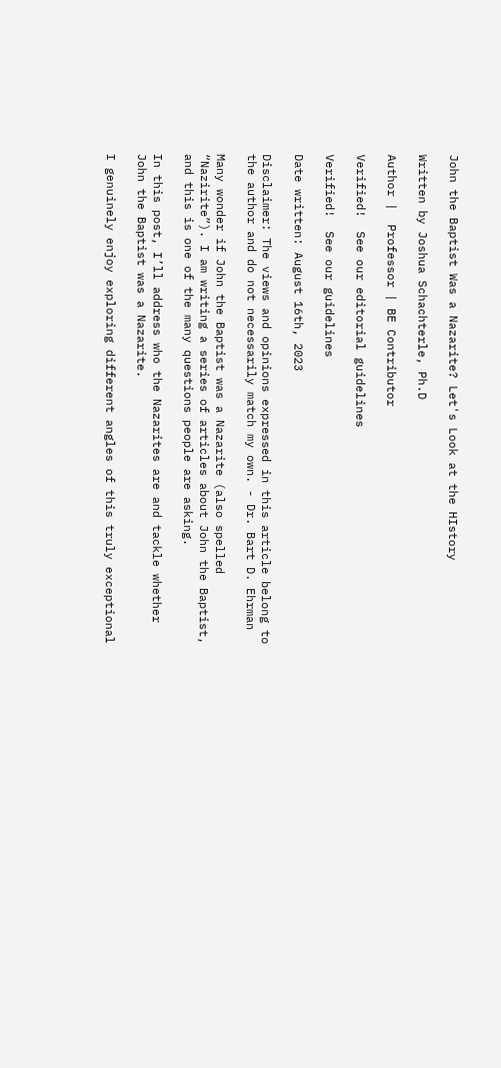John the Baptist Was a Nazarite? Let's Look at the HIstory

Written by Joshua Schachterle, Ph.D

Author |  Professor | BE Contributor

Verified!  See our editorial guidelines

Verified!  See our guidelines

Date written: August 16th, 2023

Disclaimer: The views and opinions expressed in this article belong to the author and do not necessarily match my own. - Dr. Bart D. Ehrman

Many wonder if John the Baptist was a Nazarite (also spelled “Nazirite”). I am writing a series of articles about John the Baptist, and this is one of the many questions people are asking.

In this post, I’ll address who the Nazarites are and tackle whether John the Baptist was a Nazarite.

I genuinely enjoy exploring different angles of this truly exceptional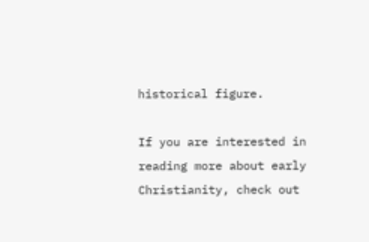historical figure.

If you are interested in reading more about early Christianity, check out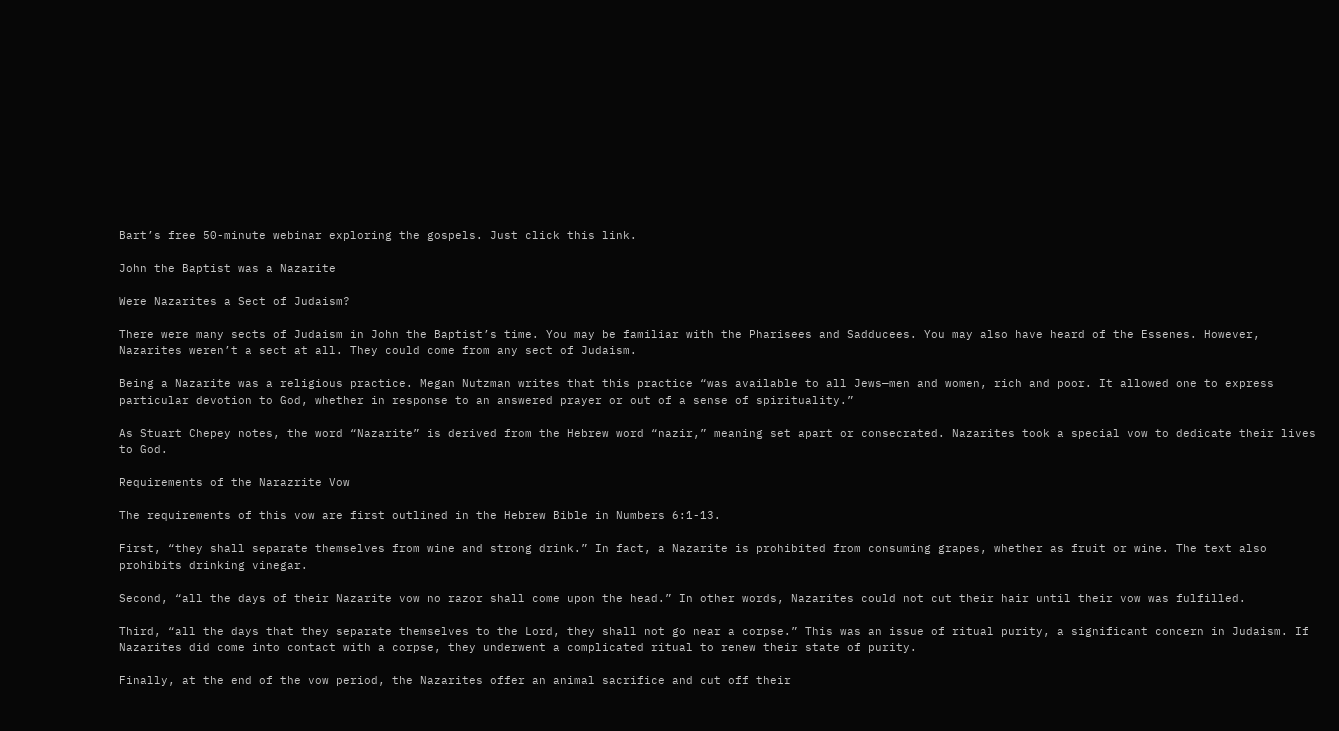Bart’s free 50-minute webinar exploring the gospels. Just click this link.

John the Baptist was a Nazarite

Were Nazarites a Sect of Judaism?

There were many sects of Judaism in John the Baptist’s time. You may be familiar with the Pharisees and Sadducees. You may also have heard of the Essenes. However, Nazarites weren’t a sect at all. They could come from any sect of Judaism.

Being a Nazarite was a religious practice. Megan Nutzman writes that this practice “was available to all Jews—men and women, rich and poor. It allowed one to express particular devotion to God, whether in response to an answered prayer or out of a sense of spirituality.”

As Stuart Chepey notes, the word “Nazarite” is derived from the Hebrew word “nazir,” meaning set apart or consecrated. Nazarites took a special vow to dedicate their lives to God.

Requirements of the Narazrite Vow

The requirements of this vow are first outlined in the Hebrew Bible in Numbers 6:1-13.

First, “they shall separate themselves from wine and strong drink.” In fact, a Nazarite is prohibited from consuming grapes, whether as fruit or wine. The text also prohibits drinking vinegar.

Second, “all the days of their Nazarite vow no razor shall come upon the head.” In other words, Nazarites could not cut their hair until their vow was fulfilled.

Third, “all the days that they separate themselves to the Lord, they shall not go near a corpse.” This was an issue of ritual purity, a significant concern in Judaism. If Nazarites did come into contact with a corpse, they underwent a complicated ritual to renew their state of purity.

Finally, at the end of the vow period, the Nazarites offer an animal sacrifice and cut off their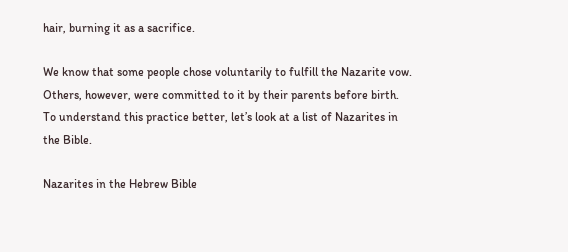hair, burning it as a sacrifice.

We know that some people chose voluntarily to fulfill the Nazarite vow. Others, however, were committed to it by their parents before birth. To understand this practice better, let’s look at a list of Nazarites in the Bible.

Nazarites in the Hebrew Bible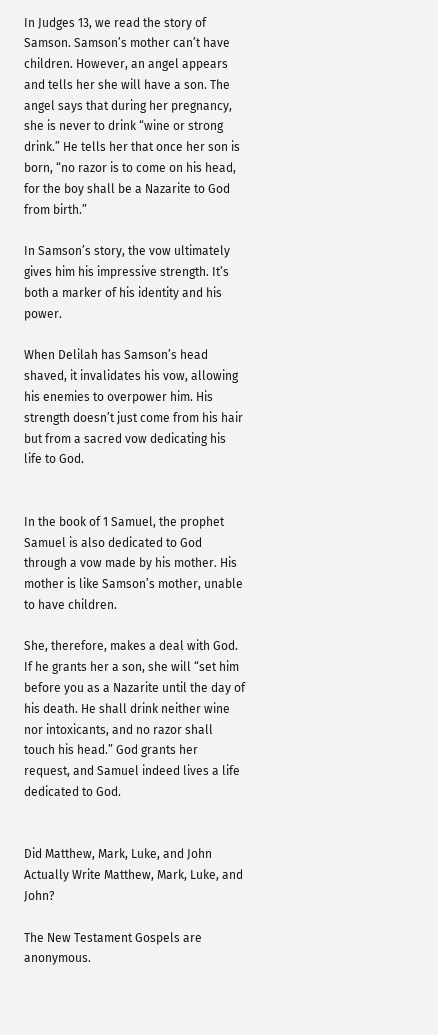In Judges 13, we read the story of Samson. Samson’s mother can’t have children. However, an angel appears and tells her she will have a son. The angel says that during her pregnancy, she is never to drink “wine or strong drink.” He tells her that once her son is born, “no razor is to come on his head, for the boy shall be a Nazarite to God from birth.”

In Samson’s story, the vow ultimately gives him his impressive strength. It’s both a marker of his identity and his power.

When Delilah has Samson’s head shaved, it invalidates his vow, allowing his enemies to overpower him. His strength doesn’t just come from his hair but from a sacred vow dedicating his life to God.


In the book of 1 Samuel, the prophet Samuel is also dedicated to God through a vow made by his mother. His mother is like Samson’s mother, unable to have children.

She, therefore, makes a deal with God. If he grants her a son, she will “set him before you as a Nazarite until the day of his death. He shall drink neither wine nor intoxicants, and no razor shall touch his head.” God grants her request, and Samuel indeed lives a life dedicated to God.


Did Matthew, Mark, Luke, and John Actually Write Matthew, Mark, Luke, and John?

The New Testament Gospels are anonymous.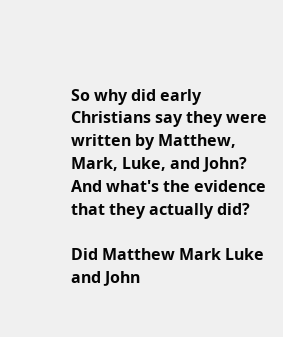So why did early Christians say they were written by Matthew, Mark, Luke, and John? And what's the evidence that they actually did?

Did Matthew Mark Luke and John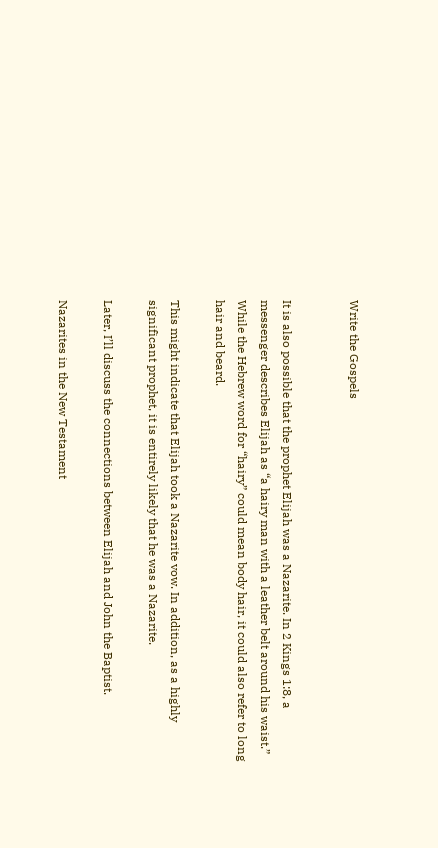Write the Gospels


It is also possible that the prophet Elijah was a Nazarite. In 2 Kings 1:8, a messenger describes Elijah as “a hairy man with a leather belt around his waist.” While the Hebrew word for “hairy” could mean body hair, it could also refer to long hair and beard.

This might indicate that Elijah took a Nazarite vow. In addition, as a highly significant prophet, it is entirely likely that he was a Nazarite.

Later, I’ll discuss the connections between Elijah and John the Baptist.

Nazarites in the New Testament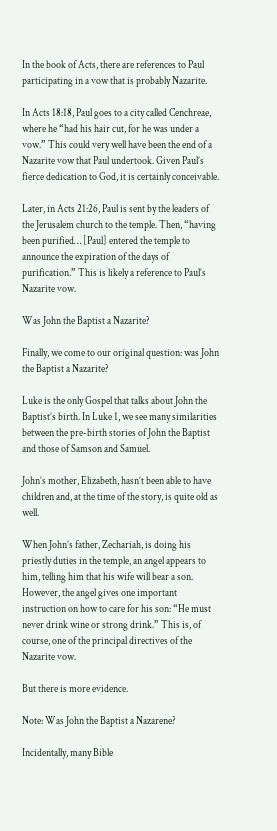In the book of Acts, there are references to Paul participating in a vow that is probably Nazarite.

In Acts 18:18, Paul goes to a city called Cenchreae, where he “had his hair cut, for he was under a vow.” This could very well have been the end of a Nazarite vow that Paul undertook. Given Paul’s fierce dedication to God, it is certainly conceivable.

Later, in Acts 21:26, Paul is sent by the leaders of the Jerusalem church to the temple. Then, “having been purified… [Paul] entered the temple to announce the expiration of the days of purification.” This is likely a reference to Paul’s Nazarite vow.

Was John the Baptist a Nazarite?

Finally, we come to our original question: was John the Baptist a Nazarite?

Luke is the only Gospel that talks about John the Baptist’s birth. In Luke 1, we see many similarities between the pre-birth stories of John the Baptist and those of Samson and Samuel.

John’s mother, Elizabeth, hasn’t been able to have children and, at the time of the story, is quite old as well.

When John’s father, Zechariah, is doing his priestly duties in the temple, an angel appears to him, telling him that his wife will bear a son. However, the angel gives one important instruction on how to care for his son: “He must never drink wine or strong drink.” This is, of course, one of the principal directives of the Nazarite vow.

But there is more evidence.

Note: Was John the Baptist a Nazarene?

Incidentally, many Bible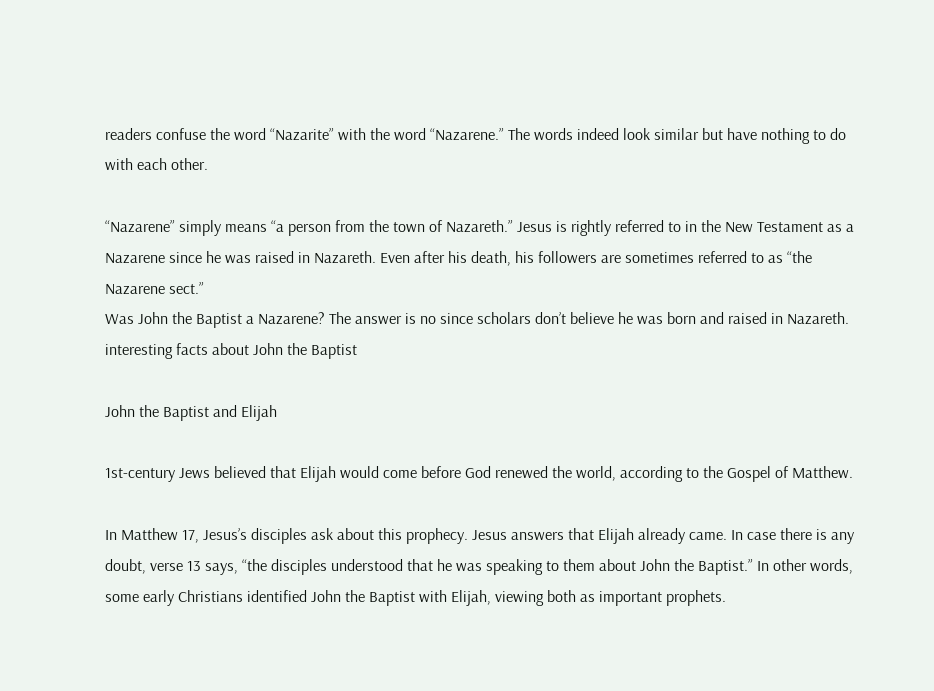readers confuse the word “Nazarite” with the word “Nazarene.” The words indeed look similar but have nothing to do with each other.

“Nazarene” simply means “a person from the town of Nazareth.” Jesus is rightly referred to in the New Testament as a Nazarene since he was raised in Nazareth. Even after his death, his followers are sometimes referred to as “the Nazarene sect.”
Was John the Baptist a Nazarene? The answer is no since scholars don’t believe he was born and raised in Nazareth.
interesting facts about John the Baptist

John the Baptist and Elijah

1st-century Jews believed that Elijah would come before God renewed the world, according to the Gospel of Matthew.

In Matthew 17, Jesus’s disciples ask about this prophecy. Jesus answers that Elijah already came. In case there is any doubt, verse 13 says, “the disciples understood that he was speaking to them about John the Baptist.” In other words, some early Christians identified John the Baptist with Elijah, viewing both as important prophets.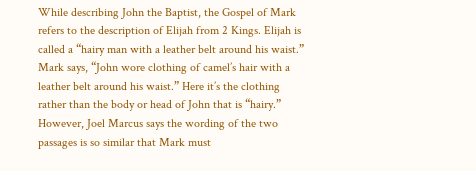While describing John the Baptist, the Gospel of Mark refers to the description of Elijah from 2 Kings. Elijah is called a “hairy man with a leather belt around his waist.” Mark says, “John wore clothing of camel’s hair with a leather belt around his waist.” Here it’s the clothing rather than the body or head of John that is “hairy.” However, Joel Marcus says the wording of the two passages is so similar that Mark must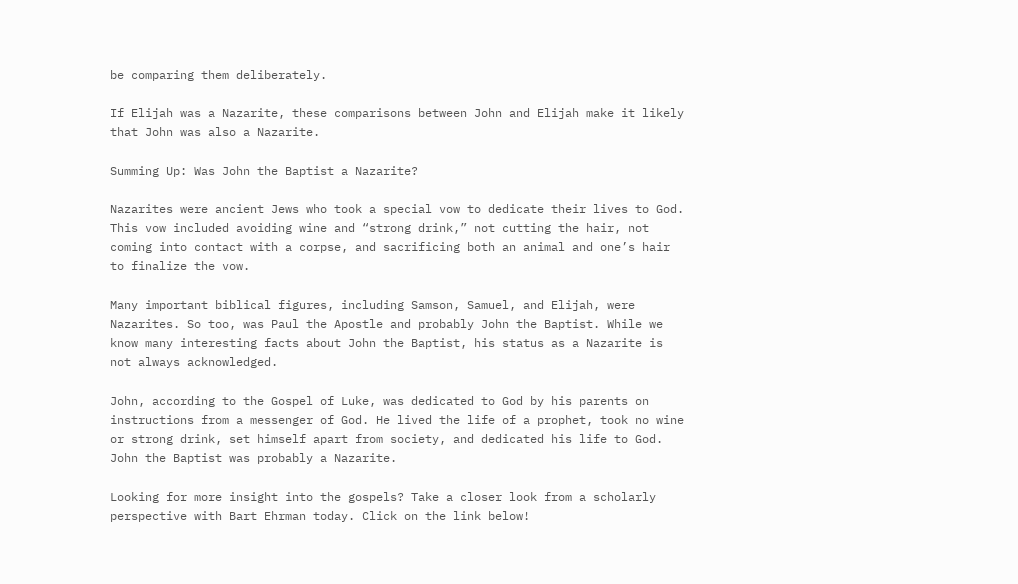be comparing them deliberately.

If Elijah was a Nazarite, these comparisons between John and Elijah make it likely that John was also a Nazarite.

Summing Up: Was John the Baptist a Nazarite?

Nazarites were ancient Jews who took a special vow to dedicate their lives to God. This vow included avoiding wine and “strong drink,” not cutting the hair, not coming into contact with a corpse, and sacrificing both an animal and one’s hair to finalize the vow.

Many important biblical figures, including Samson, Samuel, and Elijah, were Nazarites. So too, was Paul the Apostle and probably John the Baptist. While we know many interesting facts about John the Baptist, his status as a Nazarite is not always acknowledged.

John, according to the Gospel of Luke, was dedicated to God by his parents on instructions from a messenger of God. He lived the life of a prophet, took no wine or strong drink, set himself apart from society, and dedicated his life to God. John the Baptist was probably a Nazarite.

Looking for more insight into the gospels? Take a closer look from a scholarly perspective with Bart Ehrman today. Click on the link below!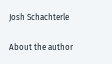Josh Schachterle

About the author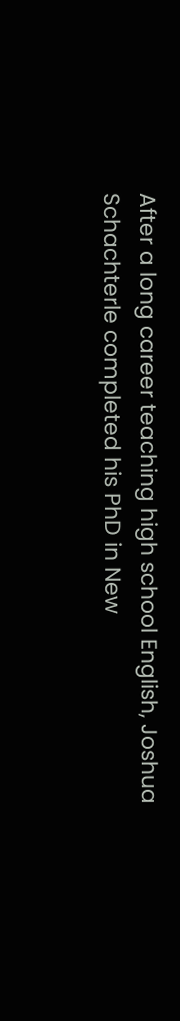After a long career teaching high school English, Joshua Schachterle completed his PhD in New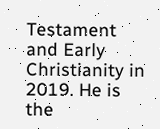Testament and Early Christianity in 2019. He is the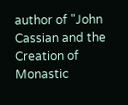author of "John Cassian and the Creation of Monastic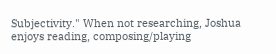Subjectivity." When not researching, Joshua enjoys reading, composing/playing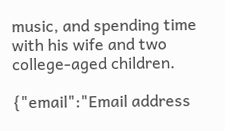music, and spending time with his wife and two college-aged children.

{"email":"Email address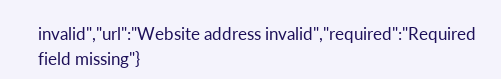invalid","url":"Website address invalid","required":"Required field missing"}